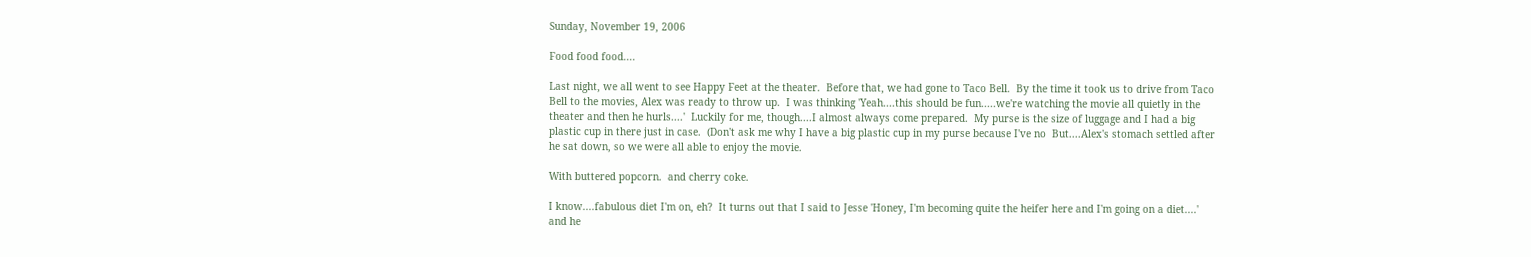Sunday, November 19, 2006

Food food food....

Last night, we all went to see Happy Feet at the theater.  Before that, we had gone to Taco Bell.  By the time it took us to drive from Taco Bell to the movies, Alex was ready to throw up.  I was thinking 'Yeah....this should be fun.....we're watching the movie all quietly in the theater and then he hurls....'  Luckily for me, though....I almost always come prepared.  My purse is the size of luggage and I had a big plastic cup in there just in case.  (Don't ask me why I have a big plastic cup in my purse because I've no  But....Alex's stomach settled after he sat down, so we were all able to enjoy the movie.

With buttered popcorn.  and cherry coke.

I know....fabulous diet I'm on, eh?  It turns out that I said to Jesse 'Honey, I'm becoming quite the heifer here and I'm going on a diet....' and he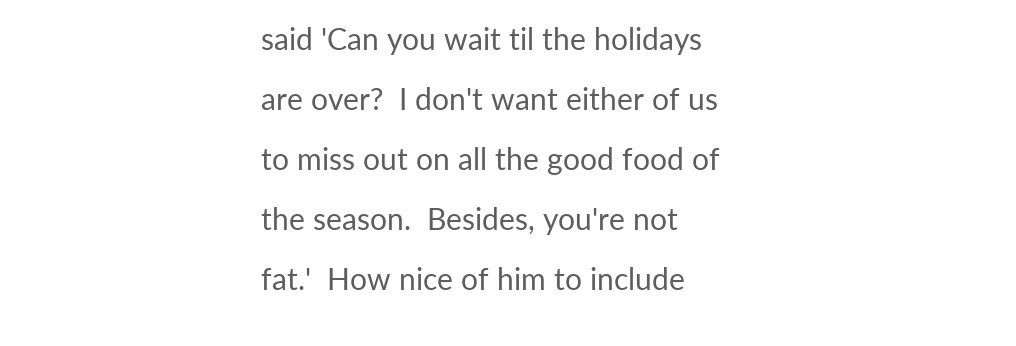said 'Can you wait til the holidays are over?  I don't want either of us to miss out on all the good food of the season.  Besides, you're not fat.'  How nice of him to include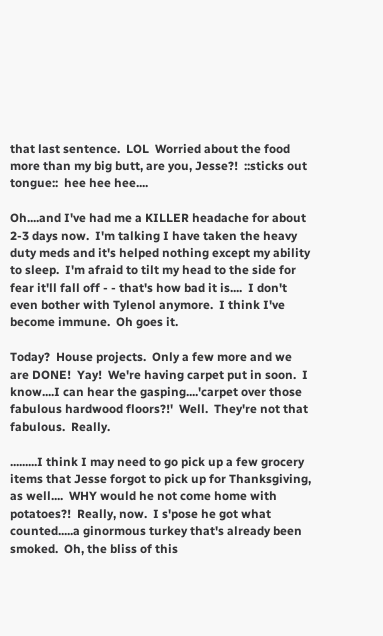that last sentence.  LOL  Worried about the food more than my big butt, are you, Jesse?!  ::sticks out tongue::  hee hee hee....

Oh....and I've had me a KILLER headache for about 2-3 days now.  I'm talking I have taken the heavy duty meds and it's helped nothing except my ability to sleep.  I'm afraid to tilt my head to the side for fear it'll fall off - - that's how bad it is....  I don't even bother with Tylenol anymore.  I think I've become immune.  Oh goes it.

Today?  House projects.  Only a few more and we are DONE!  Yay!  We're having carpet put in soon.  I know....I can hear the gasping....'carpet over those fabulous hardwood floors?!'  Well.  They're not that fabulous.  Really.

.........I think I may need to go pick up a few grocery items that Jesse forgot to pick up for Thanksgiving, as well....  WHY would he not come home with potatoes?!  Really, now.  I s'pose he got what counted.....a ginormous turkey that's already been smoked.  Oh, the bliss of this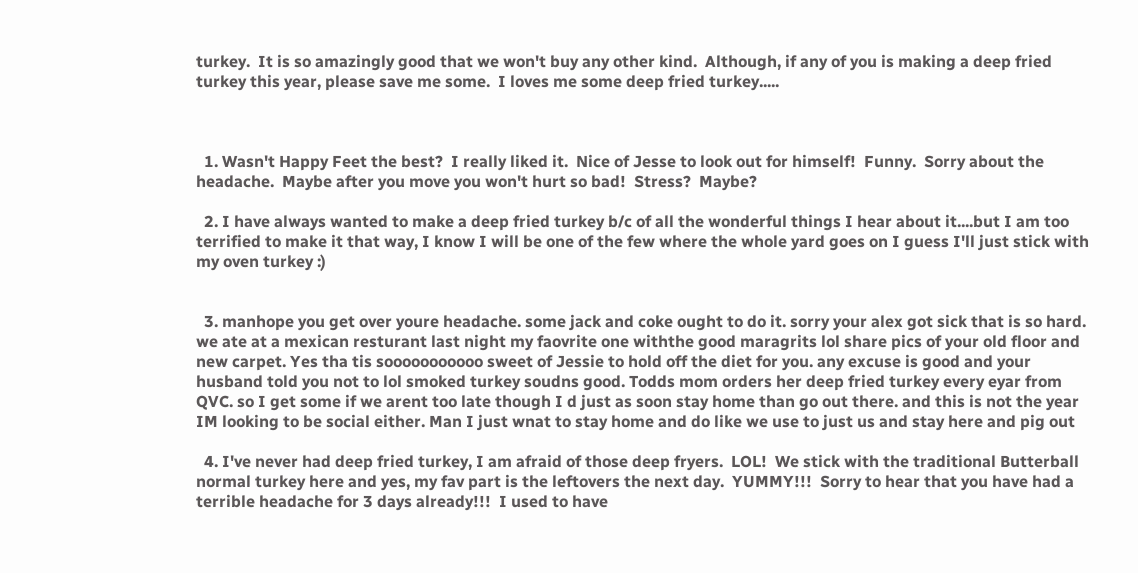turkey.  It is so amazingly good that we won't buy any other kind.  Although, if any of you is making a deep fried turkey this year, please save me some.  I loves me some deep fried turkey.....



  1. Wasn't Happy Feet the best?  I really liked it.  Nice of Jesse to look out for himself!  Funny.  Sorry about the headache.  Maybe after you move you won't hurt so bad!  Stress?  Maybe?

  2. I have always wanted to make a deep fried turkey b/c of all the wonderful things I hear about it....but I am too terrified to make it that way, I know I will be one of the few where the whole yard goes on I guess I'll just stick with my oven turkey :)


  3. manhope you get over youre headache. some jack and coke ought to do it. sorry your alex got sick that is so hard. we ate at a mexican resturant last night my faovrite one withthe good maragrits lol share pics of your old floor and new carpet. Yes tha tis sooooooooooo sweet of Jessie to hold off the diet for you. any excuse is good and your husband told you not to lol smoked turkey soudns good. Todds mom orders her deep fried turkey every eyar from QVC. so I get some if we arent too late though I d just as soon stay home than go out there. and this is not the year IM looking to be social either. Man I just wnat to stay home and do like we use to just us and stay here and pig out

  4. I've never had deep fried turkey, I am afraid of those deep fryers.  LOL!  We stick with the traditional Butterball normal turkey here and yes, my fav part is the leftovers the next day.  YUMMY!!!  Sorry to hear that you have had a terrible headache for 3 days already!!!  I used to have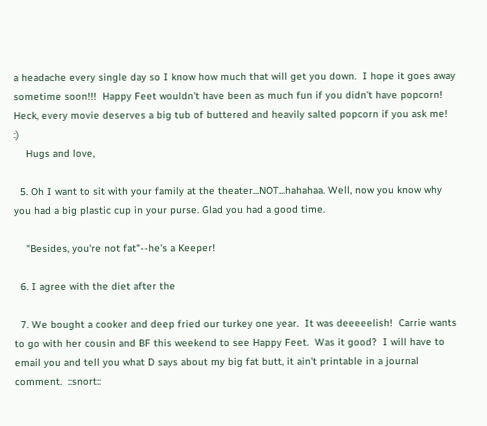a headache every single day so I know how much that will get you down.  I hope it goes away sometime soon!!!  Happy Feet wouldn't have been as much fun if you didn't have popcorn!  Heck, every movie deserves a big tub of buttered and heavily salted popcorn if you ask me!  :)
    Hugs and love,

  5. Oh I want to sit with your family at the theater...NOT...hahahaa. Well, now you know why you had a big plastic cup in your purse. Glad you had a good time.

    "Besides, you're not fat"--he's a Keeper!

  6. I agree with the diet after the

  7. We bought a cooker and deep fried our turkey one year.  It was deeeeelish!  Carrie wants to go with her cousin and BF this weekend to see Happy Feet.  Was it good?  I will have to email you and tell you what D says about my big fat butt, it ain't printable in a journal comment.  ::snort::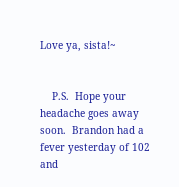Love ya, sista!~


    P.S.  Hope your headache goes away soon.  Brandon had a fever yesterday of 102 and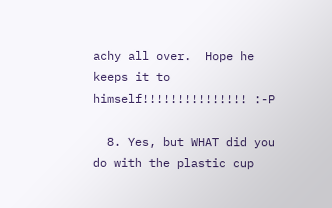achy all over.  Hope he keeps it to himself!!!!!!!!!!!!!!! :-P

  8. Yes, but WHAT did you do with the plastic cup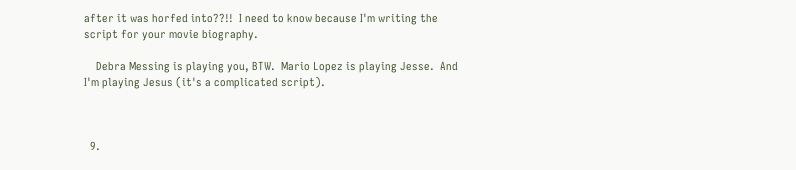after it was horfed into??!!  I need to know because I'm writing the script for your movie biography.

    Debra Messing is playing you, BTW.  Mario Lopez is playing Jesse.  And I'm playing Jesus (it's a complicated script).



  9.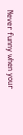Never funny when your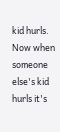kid hurls.  Now when someone else's kid hurls it's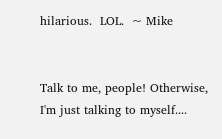hilarious.  LOL.  ~ Mike


Talk to me, people! Otherwise, I'm just talking to myself....